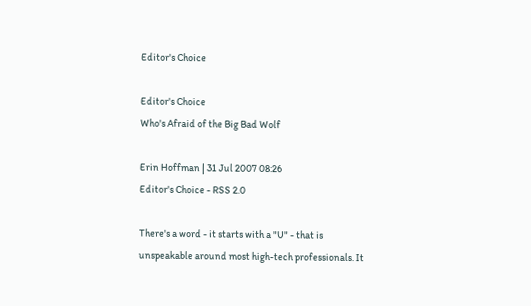Editor's Choice

Editor's Choice
Who's Afraid of the Big Bad Wolf

Erin Hoffman | 31 Jul 2007 08:26
Editor's Choice - RSS 2.0

There's a word - it starts with a "U" - that is unspeakable around most high-tech professionals. It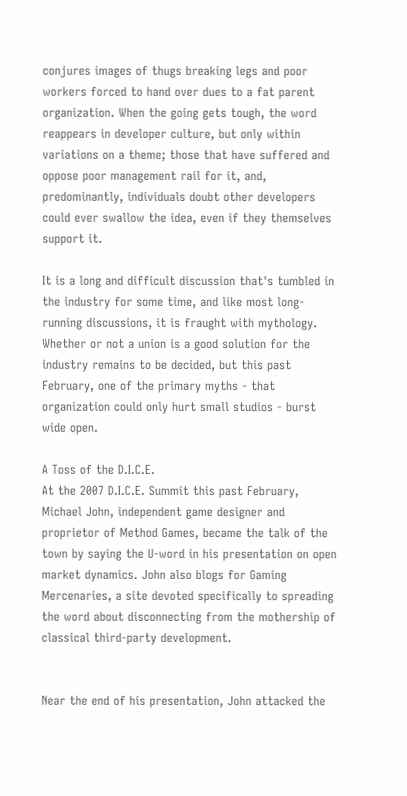conjures images of thugs breaking legs and poor workers forced to hand over dues to a fat parent organization. When the going gets tough, the word reappears in developer culture, but only within variations on a theme; those that have suffered and oppose poor management rail for it, and, predominantly, individuals doubt other developers could ever swallow the idea, even if they themselves support it.

It is a long and difficult discussion that's tumbled in the industry for some time, and like most long-running discussions, it is fraught with mythology. Whether or not a union is a good solution for the industry remains to be decided, but this past February, one of the primary myths - that organization could only hurt small studios - burst wide open.

A Toss of the D.I.C.E.
At the 2007 D.I.C.E. Summit this past February, Michael John, independent game designer and proprietor of Method Games, became the talk of the town by saying the U-word in his presentation on open market dynamics. John also blogs for Gaming Mercenaries, a site devoted specifically to spreading the word about disconnecting from the mothership of classical third-party development.


Near the end of his presentation, John attacked the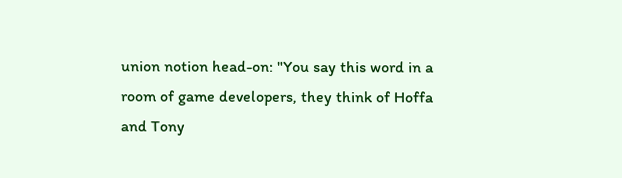union notion head-on: "You say this word in a room of game developers, they think of Hoffa and Tony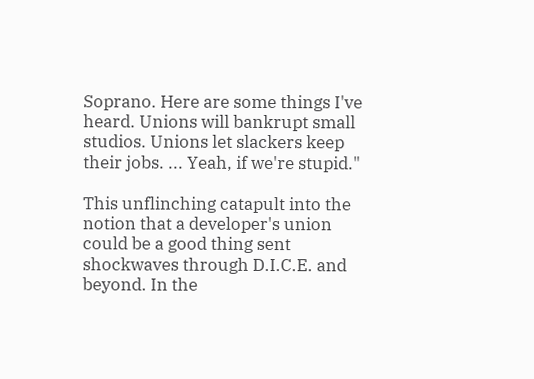Soprano. Here are some things I've heard. Unions will bankrupt small studios. Unions let slackers keep their jobs. ... Yeah, if we're stupid."

This unflinching catapult into the notion that a developer's union could be a good thing sent shockwaves through D.I.C.E. and beyond. In the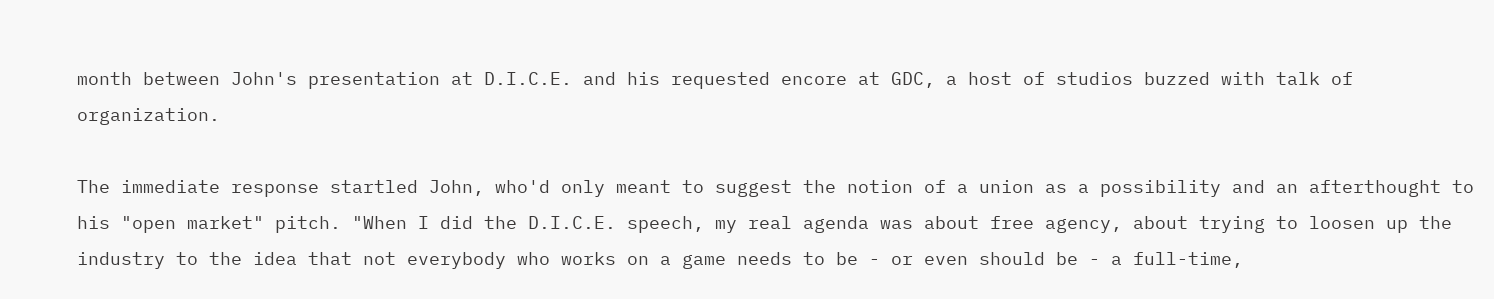month between John's presentation at D.I.C.E. and his requested encore at GDC, a host of studios buzzed with talk of organization.

The immediate response startled John, who'd only meant to suggest the notion of a union as a possibility and an afterthought to his "open market" pitch. "When I did the D.I.C.E. speech, my real agenda was about free agency, about trying to loosen up the industry to the idea that not everybody who works on a game needs to be - or even should be - a full-time,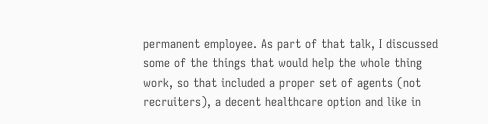permanent employee. As part of that talk, I discussed some of the things that would help the whole thing work, so that included a proper set of agents (not recruiters), a decent healthcare option and like in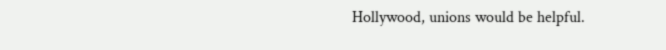Hollywood, unions would be helpful.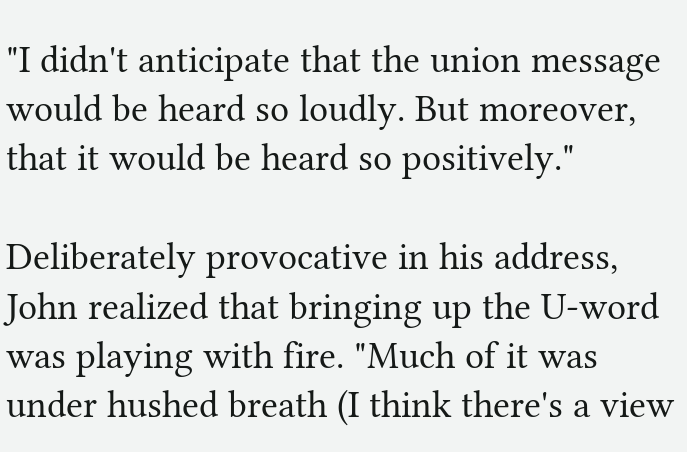"I didn't anticipate that the union message would be heard so loudly. But moreover, that it would be heard so positively."

Deliberately provocative in his address, John realized that bringing up the U-word was playing with fire. "Much of it was under hushed breath (I think there's a view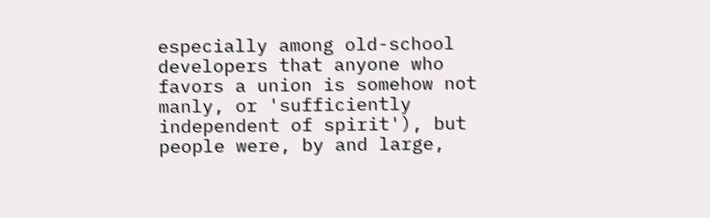especially among old-school developers that anyone who favors a union is somehow not manly, or 'sufficiently independent of spirit'), but people were, by and large,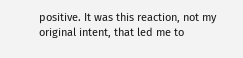positive. It was this reaction, not my original intent, that led me to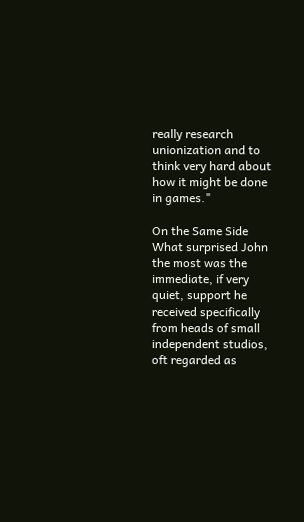really research unionization and to think very hard about how it might be done in games."

On the Same Side
What surprised John the most was the immediate, if very quiet, support he received specifically from heads of small independent studios, oft regarded as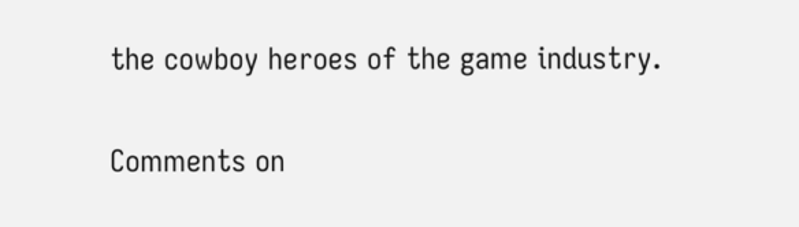the cowboy heroes of the game industry.

Comments on